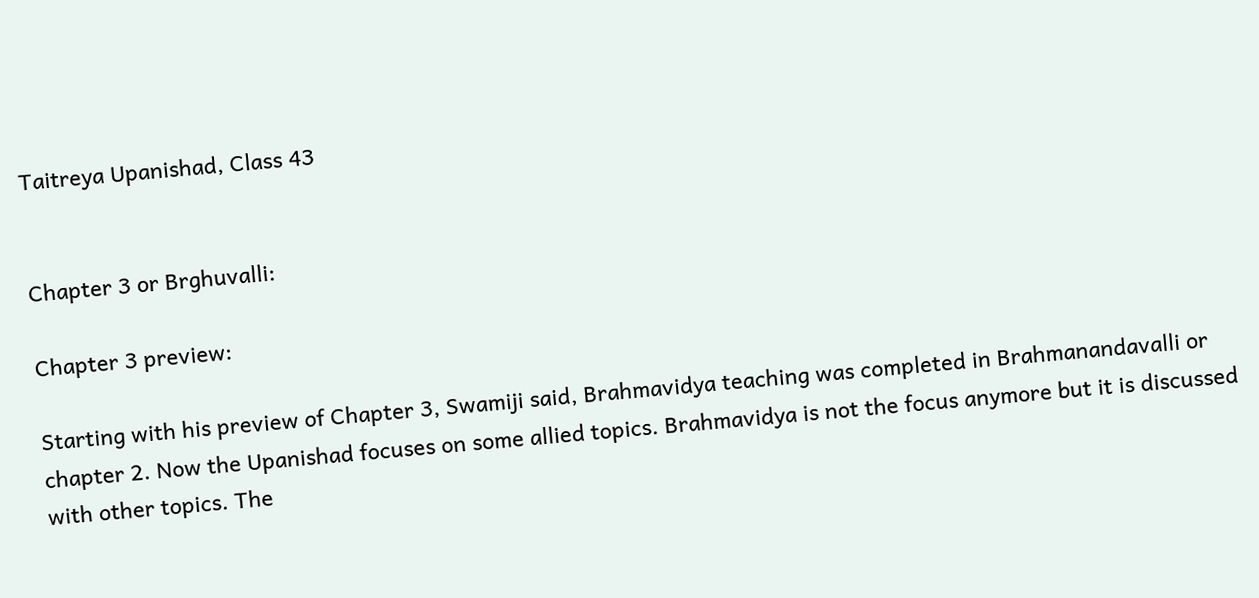Taitreya Upanishad, Class 43


Chapter 3 or Brghuvalli:

Chapter 3 preview:

Starting with his preview of Chapter 3, Swamiji said, Brahmavidya teaching was completed in Brahmanandavalli or chapter 2. Now the Upanishad focuses on some allied topics. Brahmavidya is not the focus anymore but it is discussed with other topics. The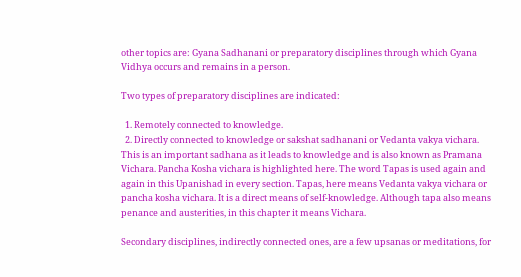other topics are: Gyana Sadhanani or preparatory disciplines through which Gyana Vidhya occurs and remains in a person.

Two types of preparatory disciplines are indicated:

  1. Remotely connected to knowledge.
  2. Directly connected to knowledge or sakshat sadhanani or Vedanta vakya vichara. This is an important sadhana as it leads to knowledge and is also known as Pramana Vichara. Pancha Kosha vichara is highlighted here. The word Tapas is used again and again in this Upanishad in every section. Tapas, here means Vedanta vakya vichara or pancha kosha vichara. It is a direct means of self-knowledge. Although tapa also means penance and austerities, in this chapter it means Vichara.

Secondary disciplines, indirectly connected ones, are a few upsanas or meditations, for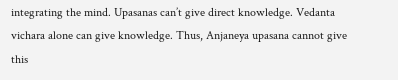integrating the mind. Upasanas can’t give direct knowledge. Vedanta vichara alone can give knowledge. Thus, Anjaneya upasana cannot give this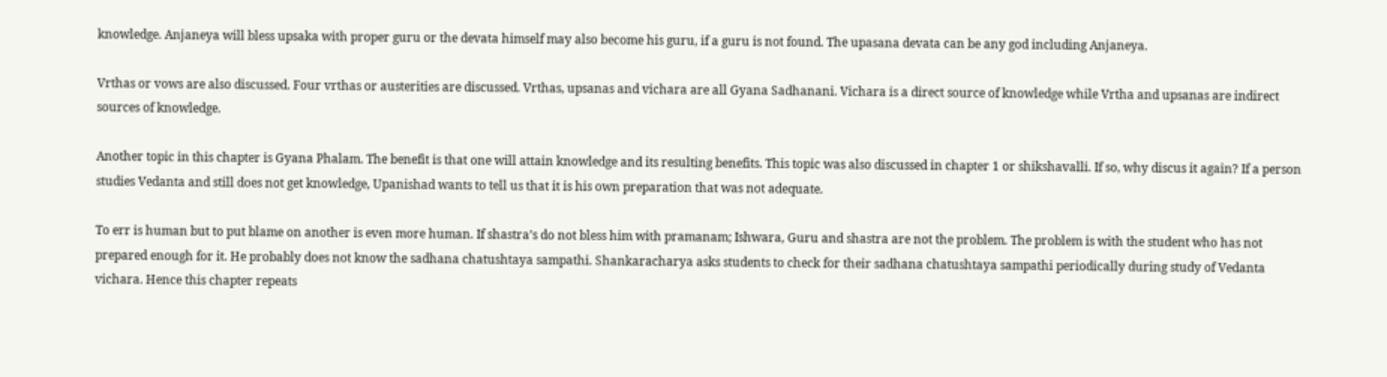knowledge. Anjaneya will bless upsaka with proper guru or the devata himself may also become his guru, if a guru is not found. The upasana devata can be any god including Anjaneya.

Vrthas or vows are also discussed. Four vrthas or austerities are discussed. Vrthas, upsanas and vichara are all Gyana Sadhanani. Vichara is a direct source of knowledge while Vrtha and upsanas are indirect sources of knowledge.

Another topic in this chapter is Gyana Phalam. The benefit is that one will attain knowledge and its resulting benefits. This topic was also discussed in chapter 1 or shikshavalli. If so, why discus it again? If a person studies Vedanta and still does not get knowledge, Upanishad wants to tell us that it is his own preparation that was not adequate.

To err is human but to put blame on another is even more human. If shastra’s do not bless him with pramanam; Ishwara, Guru and shastra are not the problem. The problem is with the student who has not prepared enough for it. He probably does not know the sadhana chatushtaya sampathi. Shankaracharya asks students to check for their sadhana chatushtaya sampathi periodically during study of Vedanta vichara. Hence this chapter repeats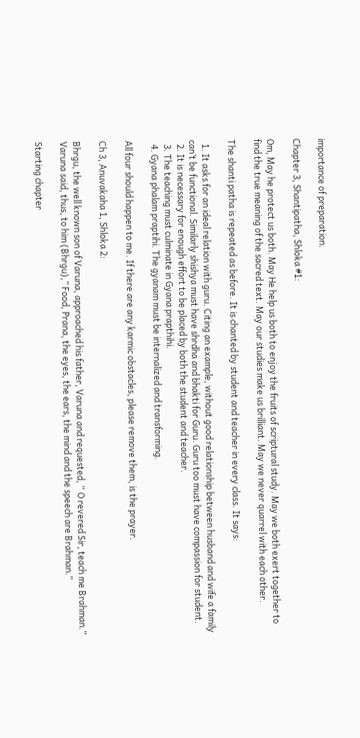importance of preparation.

Chapter 3, Shantipatha, Shloka #1:

Om, May he protect us both. May He help us both to enjoy the fruits of scriptural study. May we both exert together to find the true meaning of the sacred text. May our studies make us brilliant. May we never quarrel with each other.

The shanti patha is repeated as before. It is chanted by student and teacher in every class. It says:

  1. It asks for an ideal relation with guru. Citing an example, without good relationship between husband and wife a family can’t be functional. Similarly shishya must have shrdha and bhakti for Guru. Guru too must have compassion for student.
  2. It is necessary for enough effort to be placed by both the student and teacher.
  3. The teaching must culminate in Gyana prapthihi.
  4. Gyana phalam praptihi. The gyanam must be internalized and transforming.

All four should happen to me. If there are any karmic obstacles, please remove them, is the prayer.

Ch 3, Anuvakaha 1, Shloka 2:

Bhrgu, the well known son of Varuna, approached his father, Varuna and requested, “ O revered Sir, teach me Brahman.” Varuna said, thus, to him (Bhrgu),” Food, Prana, the eyes, the ears, the mind and the speech are Brahman.”

Starting chapter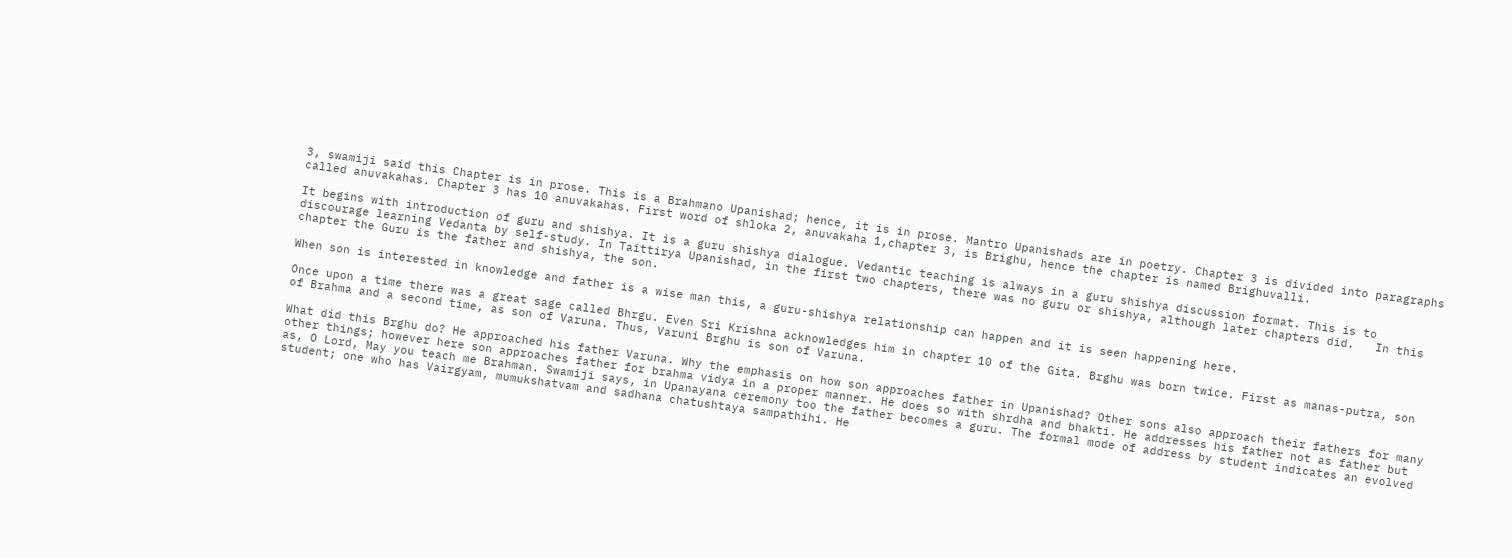3, swamiji said this Chapter is in prose. This is a Brahmano Upanishad; hence, it is in prose. Mantro Upanishads are in poetry. Chapter 3 is divided into paragraphs called anuvakahas. Chapter 3 has 10 anuvakahas. First word of shloka 2, anuvakaha 1,chapter 3, is Brighu, hence the chapter is named Brighuvalli.

It begins with introduction of guru and shishya. It is a guru shishya dialogue. Vedantic teaching is always in a guru shishya discussion format. This is to discourage learning Vedanta by self-study. In Taittirya Upanishad, in the first two chapters, there was no guru or shishya, although later chapters did.   In this chapter the Guru is the father and shishya, the son.

When son is interested in knowledge and father is a wise man this, a guru-shishya relationship can happen and it is seen happening here.

Once upon a time there was a great sage called Bhrgu. Even Sri Krishna acknowledges him in chapter 10 of the Gita. Brghu was born twice. First as manas-putra, son of Brahma and a second time, as son of Varuna. Thus, Varuni Brghu is son of Varuna.

What did this Brghu do? He approached his father Varuna. Why the emphasis on how son approaches father in Upanishad? Other sons also approach their fathers for many other things; however here son approaches father for brahma vidya in a proper manner. He does so with shrdha and bhakti. He addresses his father not as father but as, O Lord, May you teach me Brahman. Swamiji says, in Upanayana ceremony too the father becomes a guru. The formal mode of address by student indicates an evolved student; one who has Vairgyam, mumukshatvam and sadhana chatushtaya sampathihi. He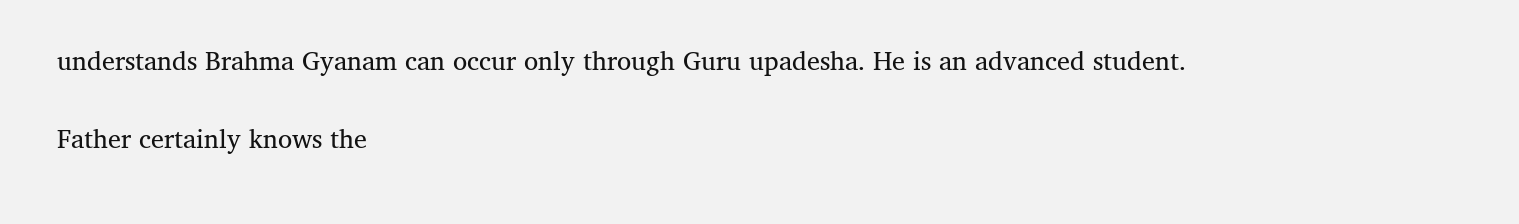understands Brahma Gyanam can occur only through Guru upadesha. He is an advanced student.

Father certainly knows the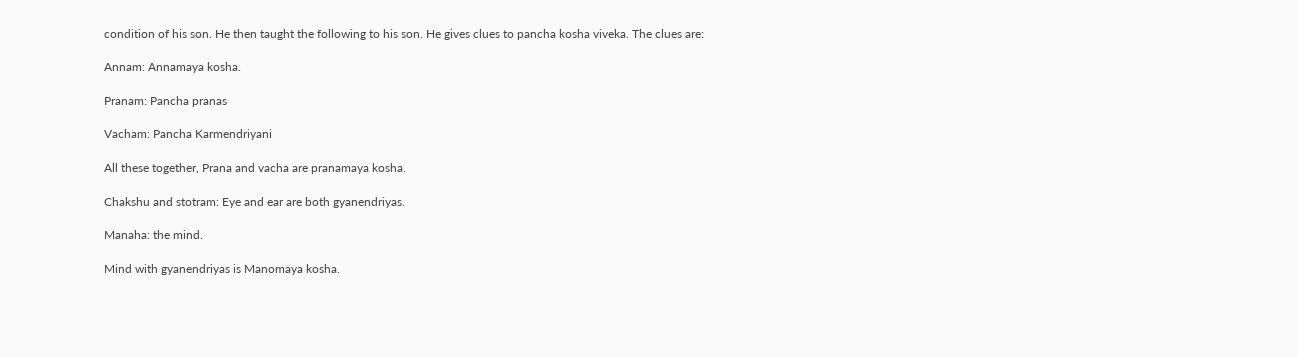condition of his son. He then taught the following to his son. He gives clues to pancha kosha viveka. The clues are:

Annam: Annamaya kosha.

Pranam: Pancha pranas

Vacham: Pancha Karmendriyani

All these together, Prana and vacha are pranamaya kosha.

Chakshu and stotram: Eye and ear are both gyanendriyas.

Manaha: the mind.

Mind with gyanendriyas is Manomaya kosha.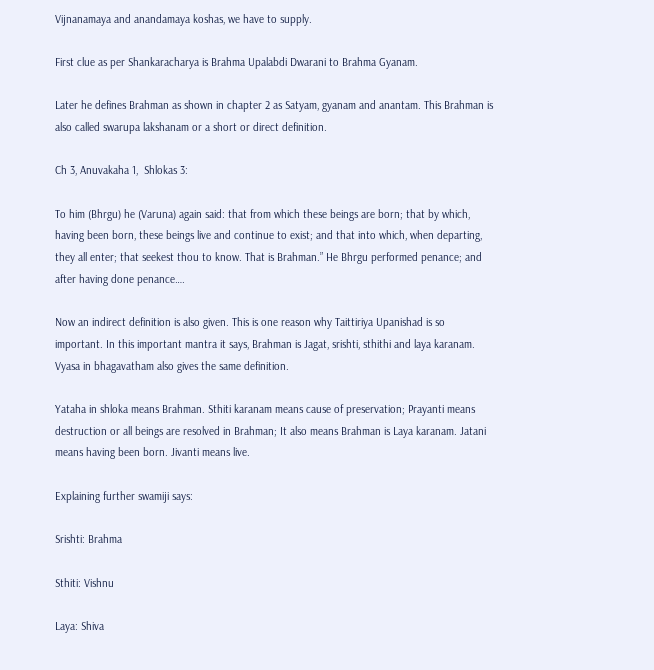Vijnanamaya and anandamaya koshas, we have to supply.

First clue as per Shankaracharya is Brahma Upalabdi Dwarani to Brahma Gyanam.

Later he defines Brahman as shown in chapter 2 as Satyam, gyanam and anantam. This Brahman is also called swarupa lakshanam or a short or direct definition.

Ch 3, Anuvakaha 1,  Shlokas 3:

To him (Bhrgu) he (Varuna) again said: that from which these beings are born; that by which, having been born, these beings live and continue to exist; and that into which, when departing, they all enter; that seekest thou to know. That is Brahman.” He Bhrgu performed penance; and after having done penance….

Now an indirect definition is also given. This is one reason why Taittiriya Upanishad is so important. In this important mantra it says, Brahman is Jagat, srishti, sthithi and laya karanam. Vyasa in bhagavatham also gives the same definition.

Yataha in shloka means Brahman. Sthiti karanam means cause of preservation; Prayanti means destruction or all beings are resolved in Brahman; It also means Brahman is Laya karanam. Jatani means having been born. Jivanti means live.

Explaining further swamiji says:

Srishti: Brahma

Sthiti: Vishnu

Laya: Shiva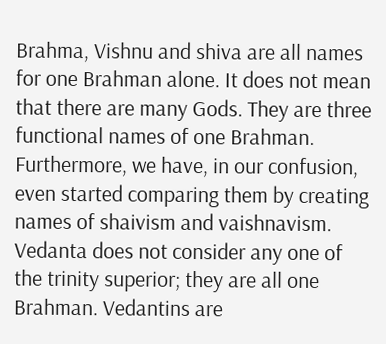Brahma, Vishnu and shiva are all names for one Brahman alone. It does not mean that there are many Gods. They are three functional names of one Brahman. Furthermore, we have, in our confusion, even started comparing them by creating names of shaivism and vaishnavism. Vedanta does not consider any one of the trinity superior; they are all one Brahman. Vedantins are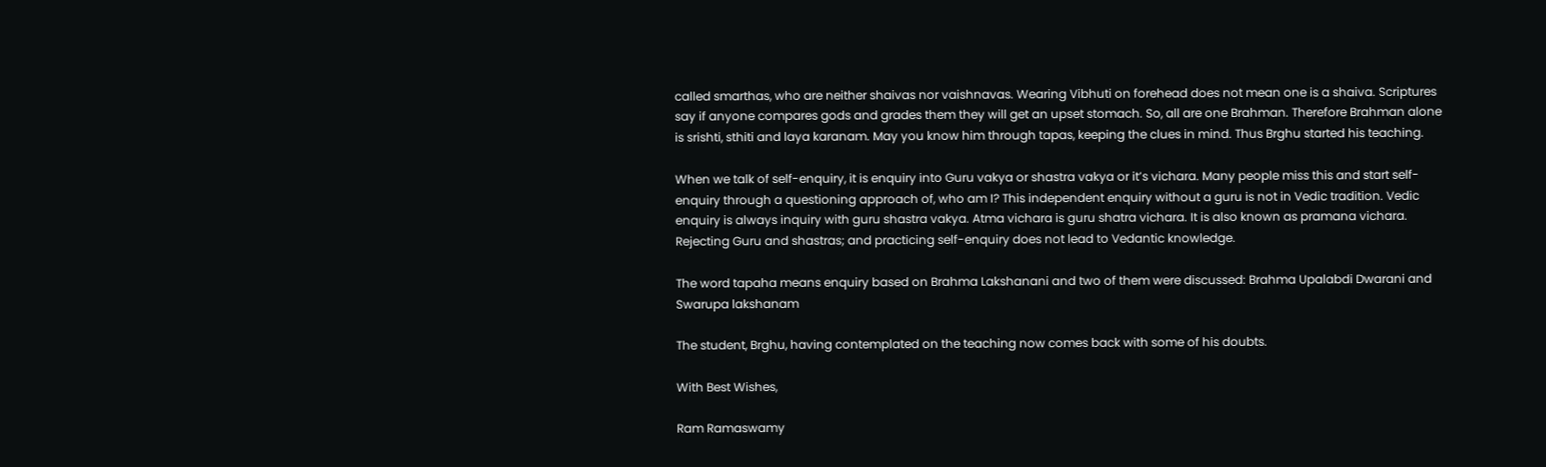called smarthas, who are neither shaivas nor vaishnavas. Wearing Vibhuti on forehead does not mean one is a shaiva. Scriptures say if anyone compares gods and grades them they will get an upset stomach. So, all are one Brahman. Therefore Brahman alone is srishti, sthiti and laya karanam. May you know him through tapas, keeping the clues in mind. Thus Brghu started his teaching.

When we talk of self-enquiry, it is enquiry into Guru vakya or shastra vakya or it’s vichara. Many people miss this and start self-enquiry through a questioning approach of, who am I? This independent enquiry without a guru is not in Vedic tradition. Vedic enquiry is always inquiry with guru shastra vakya. Atma vichara is guru shatra vichara. It is also known as pramana vichara. Rejecting Guru and shastras; and practicing self-enquiry does not lead to Vedantic knowledge.

The word tapaha means enquiry based on Brahma Lakshanani and two of them were discussed: Brahma Upalabdi Dwarani and Swarupa lakshanam

The student, Brghu, having contemplated on the teaching now comes back with some of his doubts.

With Best Wishes,

Ram Ramaswamy